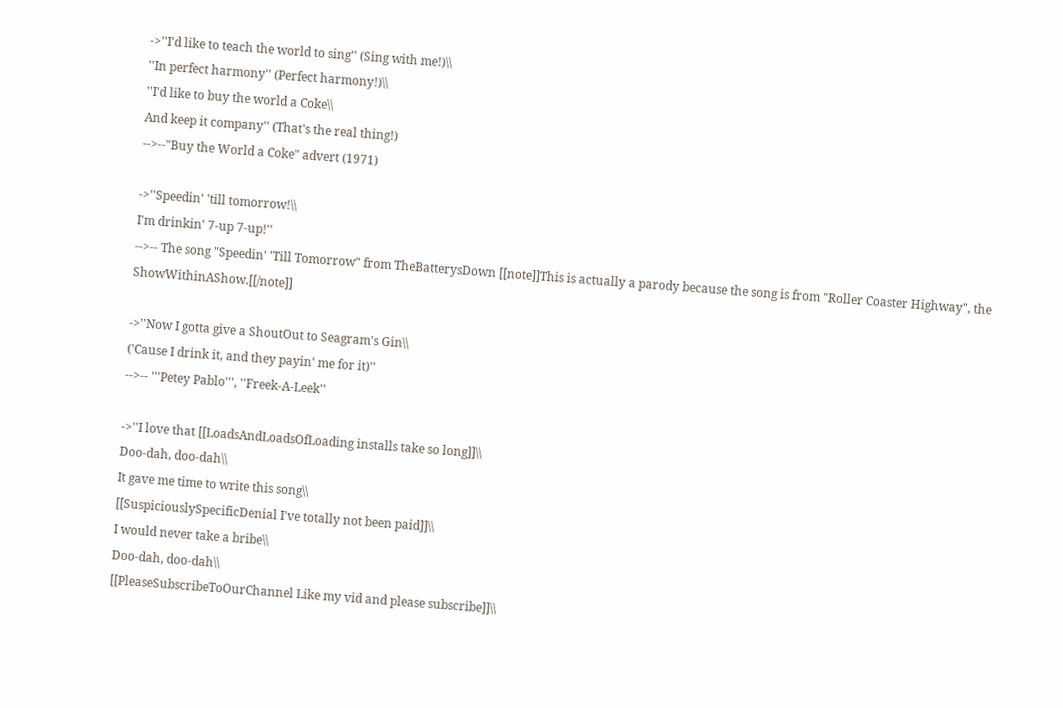->''I'd like to teach the world to sing'' (Sing with me!)\\
''In perfect harmony'' (Perfect harmony!)\\
''I'd like to buy the world a Coke\\
And keep it company'' (That's the real thing!)
-->--"Buy the World a Coke" advert (1971)

->''Speedin' 'till tomorrow!\\
I'm drinkin' 7-up 7-up!''
-->-- The song "Speedin' 'Till Tomorrow" from TheBatterysDown [[note]]This is actually a parody because the song is from "Roller Coaster Highway", the ShowWithinAShow.[[/note]]

->''Now I gotta give a ShoutOut to Seagram's Gin\\
('Cause I drink it, and they payin' me for it)''
-->-- '''Petey Pablo''', ''Freek-A-Leek''

->''I love that [[LoadsAndLoadsOfLoading installs take so long]]\\
Doo-dah, doo-dah\\
It gave me time to write this song\\
[[SuspiciouslySpecificDenial I've totally not been paid]]\\
I would never take a bribe\\
Doo-dah, doo-dah\\
[[PleaseSubscribeToOurChannel Like my vid and please subscribe]]\\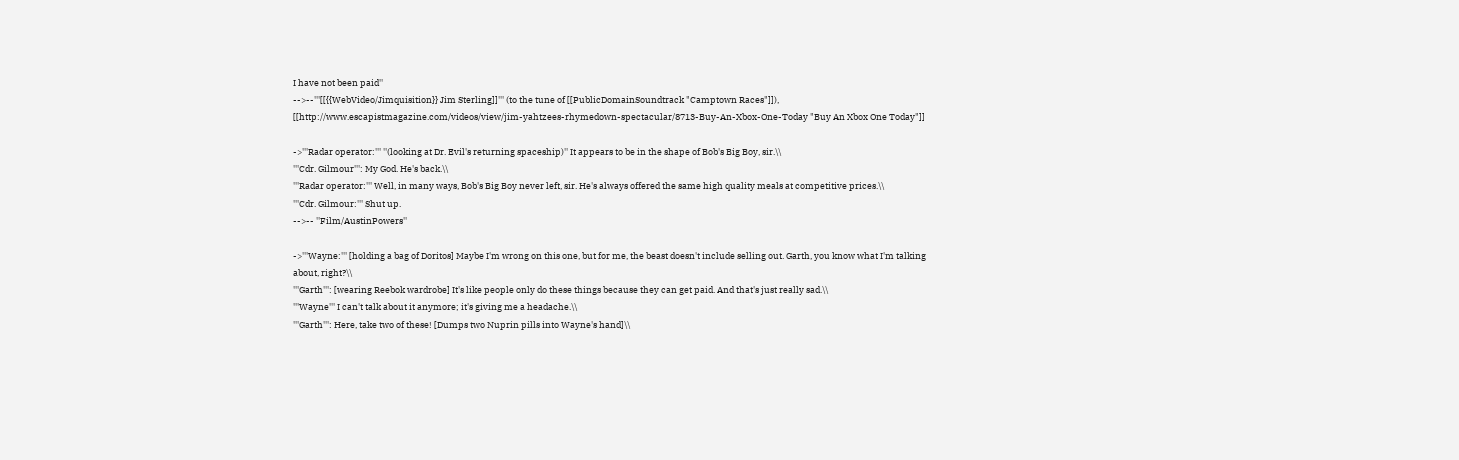I have not been paid''
-->--'''[[{{WebVideo/Jimquisition}} Jim Sterling]]''' (to the tune of [[PublicDomainSoundtrack "Camptown Races"]]), [[http://www.escapistmagazine.com/videos/view/jim-yahtzees-rhymedown-spectacular/8713-Buy-An-Xbox-One-Today "Buy An Xbox One Today"]]

->'''Radar operator:''' ''(looking at Dr. Evil's returning spaceship)'' It appears to be in the shape of Bob's Big Boy, sir.\\
'''Cdr. Gilmour''': My God. He's back.\\
'''Radar operator:''' Well, in many ways, Bob's Big Boy never left, sir. He's always offered the same high quality meals at competitive prices.\\
'''Cdr. Gilmour:''' Shut up.
-->-- ''Film/AustinPowers''

->'''Wayne:''' [holding a bag of Doritos] Maybe I'm wrong on this one, but for me, the beast doesn't include selling out. Garth, you know what I'm talking about, right?\\
'''Garth''': [wearing Reebok wardrobe] It's like people only do these things because they can get paid. And that's just really sad.\\
'''Wayne''' I can't talk about it anymore; it's giving me a headache.\\
'''Garth''': Here, take two of these! [Dumps two Nuprin pills into Wayne's hand]\\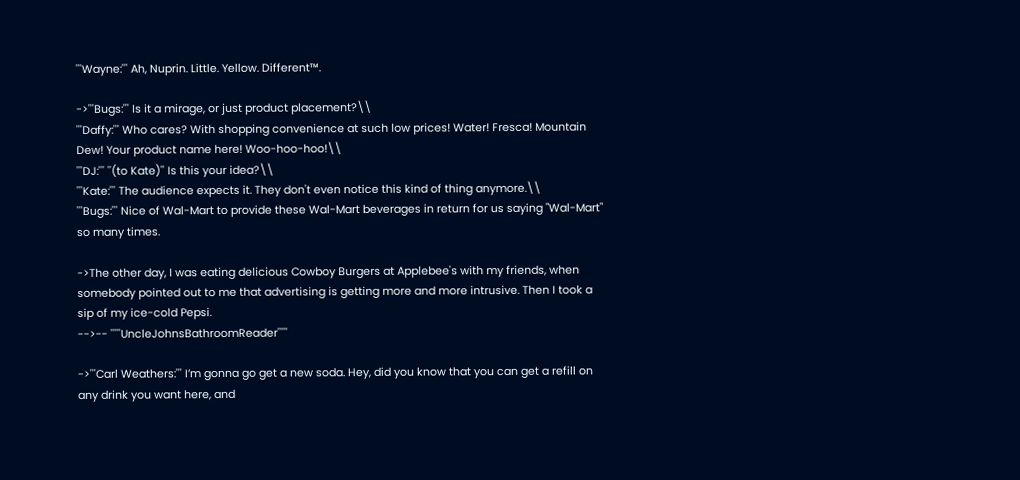'''Wayne:''' Ah, Nuprin. Little. Yellow. Different™.

->'''Bugs:''' Is it a mirage, or just product placement?\\
'''Daffy:''' Who cares? With shopping convenience at such low prices! Water! Fresca! Mountain Dew! Your product name here! Woo-hoo-hoo!\\
'''DJ:''' ''(to Kate)'' Is this your idea?\\
'''Kate:''' The audience expects it. They don't even notice this kind of thing anymore.\\
'''Bugs:''' Nice of Wal-Mart to provide these Wal-Mart beverages in return for us saying "Wal-Mart" so many times.

->The other day, I was eating delicious Cowboy Burgers at Applebee's with my friends, when somebody pointed out to me that advertising is getting more and more intrusive. Then I took a sip of my ice-cold Pepsi.
-->-- '''''UncleJohnsBathroomReader'''''

->'''Carl Weathers:''' I’m gonna go get a new soda. Hey, did you know that you can get a refill on any drink you want here, and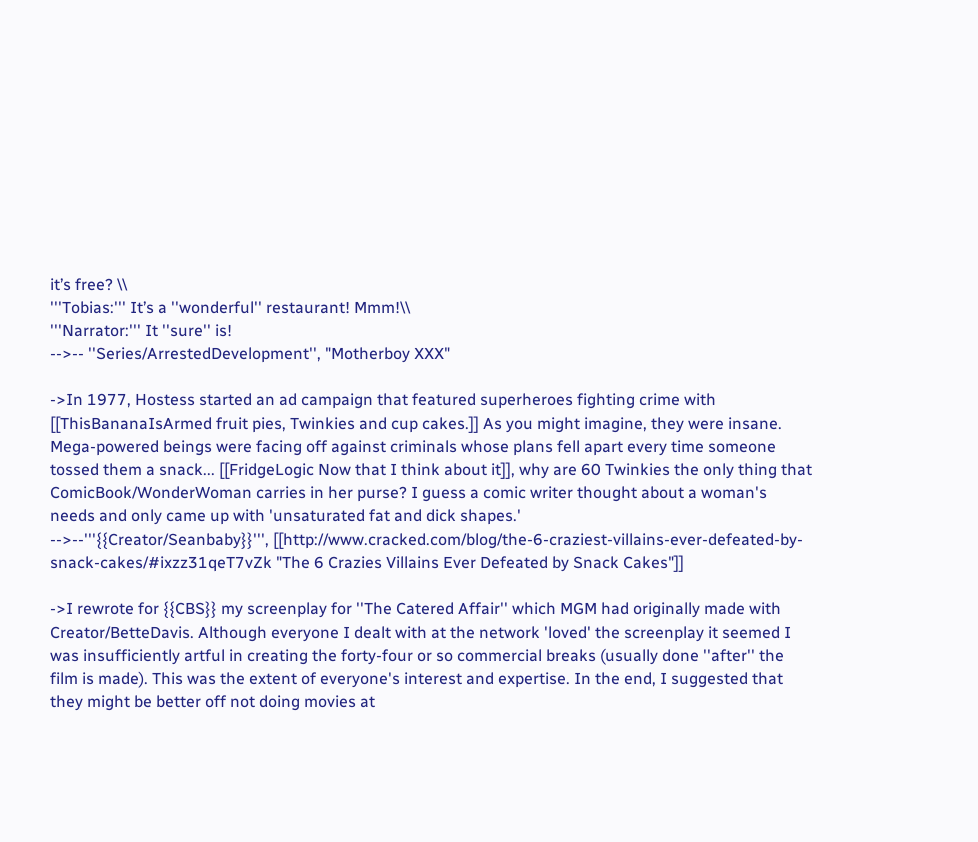it’s free? \\
'''Tobias:''' It’s a ''wonderful'' restaurant! Mmm!\\
'''Narrator:''' It ''sure'' is!
-->-- ''Series/ArrestedDevelopment'', "Motherboy XXX"

->In 1977, Hostess started an ad campaign that featured superheroes fighting crime with [[ThisBananaIsArmed fruit pies, Twinkies and cup cakes.]] As you might imagine, they were insane. Mega-powered beings were facing off against criminals whose plans fell apart every time someone tossed them a snack... [[FridgeLogic Now that I think about it]], why are 60 Twinkies the only thing that ComicBook/WonderWoman carries in her purse? I guess a comic writer thought about a woman's needs and only came up with 'unsaturated fat and dick shapes.'
-->--'''{{Creator/Seanbaby}}''', [[http://www.cracked.com/blog/the-6-craziest-villains-ever-defeated-by-snack-cakes/#ixzz31qeT7vZk "The 6 Crazies Villains Ever Defeated by Snack Cakes"]]

->I rewrote for {{CBS}} my screenplay for ''The Catered Affair'' which MGM had originally made with Creator/BetteDavis. Although everyone I dealt with at the network 'loved' the screenplay it seemed I was insufficiently artful in creating the forty-four or so commercial breaks (usually done ''after'' the film is made). This was the extent of everyone's interest and expertise. In the end, I suggested that they might be better off not doing movies at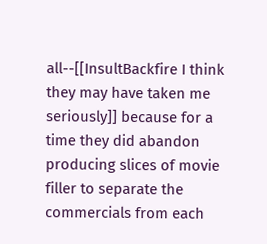all--[[InsultBackfire I think they may have taken me seriously]] because for a time they did abandon producing slices of movie filler to separate the commercials from each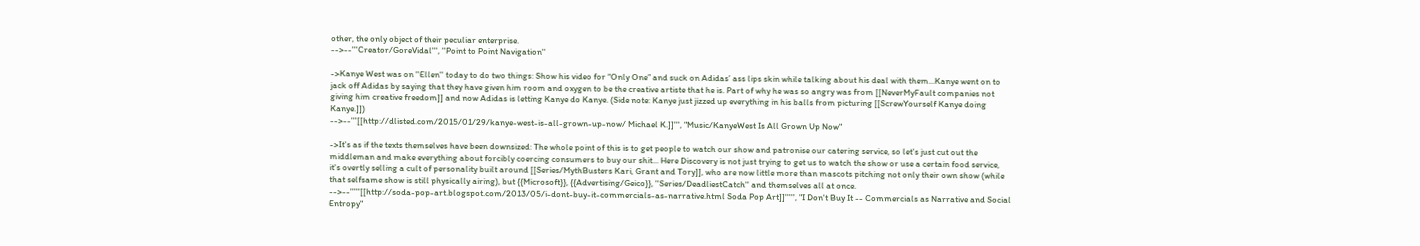other, the only object of their peculiar enterprise.
-->--'''Creator/GoreVidal''', ''Point to Point Navigation''

->Kanye West was on ''Ellen'' today to do two things: Show his video for “Only One” and suck on Adidas’ ass lips skin while talking about his deal with them...Kanye went on to jack off Adidas by saying that they have given him room and oxygen to be the creative artiste that he is. Part of why he was so angry was from [[NeverMyFault companies not giving him creative freedom]] and now Adidas is letting Kanye do Kanye. (Side note: Kanye just jizzed up everything in his balls from picturing [[ScrewYourself Kanye doing Kanye.]])
-->--'''[[http://dlisted.com/2015/01/29/kanye-west-is-all-grown-up-now/ Michael K.]]''', "Music/KanyeWest Is All Grown Up Now"

->It's as if the texts themselves have been downsized: The whole point of this is to get people to watch our show and patronise our catering service, so let's just cut out the middleman and make everything about forcibly coercing consumers to buy our shit... Here Discovery is not just trying to get us to watch the show or use a certain food service, it's overtly selling a cult of personality built around [[Series/MythBusters Kari, Grant and Tory]], who are now little more than mascots pitching not only their own show (while that selfsame show is still physically airing), but {{Microsoft}}, {{Advertising/Geico}}, ''Series/DeadliestCatch'' and themselves all at once.
-->--'''''[[http://soda-pop-art.blogspot.com/2013/05/i-dont-buy-it-commercials-as-narrative.html Soda Pop Art]]''''', "I Don't Buy It -- Commercials as Narrative and Social Entropy"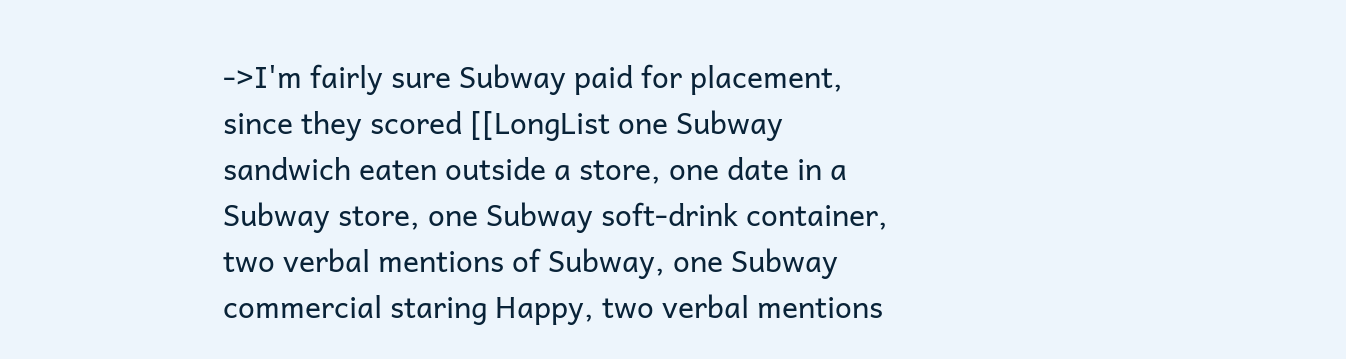->I'm fairly sure Subway paid for placement, since they scored [[LongList one Subway sandwich eaten outside a store, one date in a Subway store, one Subway soft-drink container, two verbal mentions of Subway, one Subway commercial staring Happy, two verbal mentions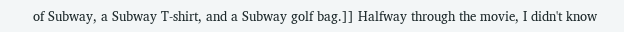of Subway, a Subway T-shirt, and a Subway golf bag.]] Halfway through the movie, I didn't know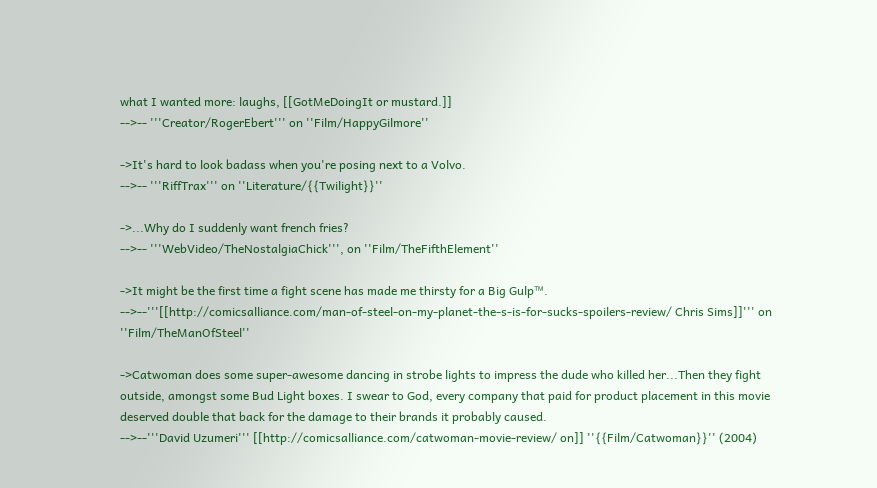what I wanted more: laughs, [[GotMeDoingIt or mustard.]]
-->-- '''Creator/RogerEbert''' on ''Film/HappyGilmore''

->It's hard to look badass when you're posing next to a Volvo.
-->-- '''RiffTrax''' on ''Literature/{{Twilight}}''

->...Why do I suddenly want french fries?
-->-- '''WebVideo/TheNostalgiaChick''', on ''Film/TheFifthElement''

->It might be the first time a fight scene has made me thirsty for a Big Gulp™.
-->--'''[[http://comicsalliance.com/man-of-steel-on-my-planet-the-s-is-for-sucks-spoilers-review/ Chris Sims]]''' on ''Film/TheManOfSteel''

->Catwoman does some super-awesome dancing in strobe lights to impress the dude who killed her...Then they fight outside, amongst some Bud Light boxes. I swear to God, every company that paid for product placement in this movie deserved double that back for the damage to their brands it probably caused.
-->--'''David Uzumeri''' [[http://comicsalliance.com/catwoman-movie-review/ on]] ''{{Film/Catwoman}}'' (2004)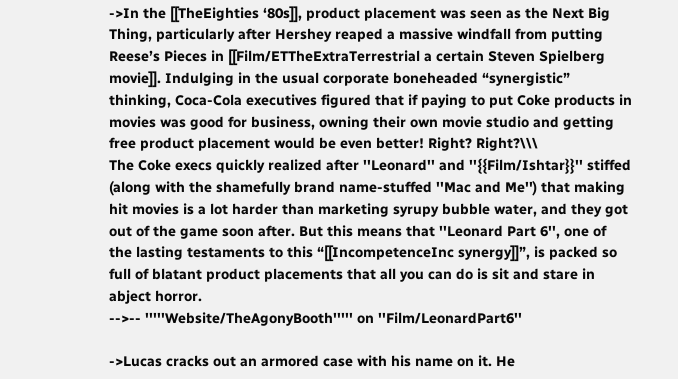->In the [[TheEighties ‘80s]], product placement was seen as the Next Big Thing, particularly after Hershey reaped a massive windfall from putting Reese’s Pieces in [[Film/ETTheExtraTerrestrial a certain Steven Spielberg movie]]. Indulging in the usual corporate boneheaded “synergistic” thinking, Coca-Cola executives figured that if paying to put Coke products in movies was good for business, owning their own movie studio and getting free product placement would be even better! Right? Right?\\\
The Coke execs quickly realized after ''Leonard'' and ''{{Film/Ishtar}}'' stiffed (along with the shamefully brand name-stuffed ''Mac and Me'') that making hit movies is a lot harder than marketing syrupy bubble water, and they got out of the game soon after. But this means that ''Leonard Part 6'', one of the lasting testaments to this “[[IncompetenceInc synergy]]”, is packed so full of blatant product placements that all you can do is sit and stare in abject horror.
-->-- '''''Website/TheAgonyBooth''''' on ''Film/LeonardPart6''

->Lucas cracks out an armored case with his name on it. He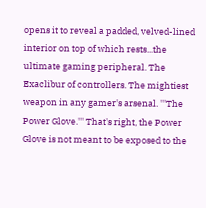opens it to reveal a padded, velved-lined interior on top of which rests...the ultimate gaming peripheral. The Exaclibur of controllers. The mightiest weapon in any gamer's arsenal. '''The Power Glove.''' That's right, the Power Glove is not meant to be exposed to the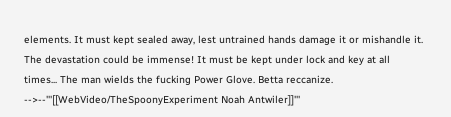elements. It must kept sealed away, lest untrained hands damage it or mishandle it. The devastation could be immense! It must be kept under lock and key at all times... The man wields the fucking Power Glove. Betta reccanize.
-->--'''[[WebVideo/TheSpoonyExperiment Noah Antwiler]]'''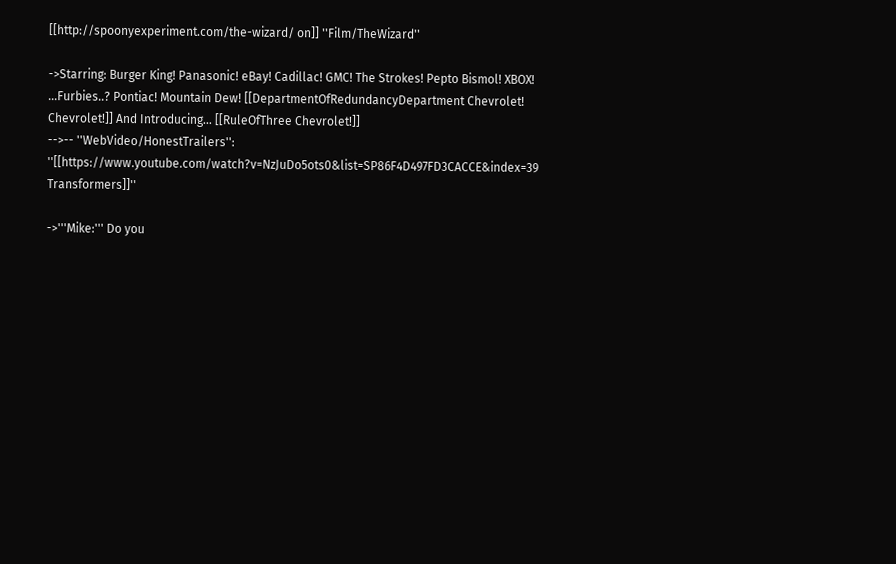[[http://spoonyexperiment.com/the-wizard/ on]] ''Film/TheWizard''

->Starring: Burger King! Panasonic! eBay! Cadillac! GMC! The Strokes! Pepto Bismol! XBOX! ...Furbies..? Pontiac! Mountain Dew! [[DepartmentOfRedundancyDepartment Chevrolet! Chevrolet!]] And Introducing... [[RuleOfThree Chevrolet!]]
-->-- ''WebVideo/HonestTrailers'': ''[[https://www.youtube.com/watch?v=NzJuDo5ots0&list=SP86F4D497FD3CACCE&index=39 Transformers]]''

->'''Mike:''' Do you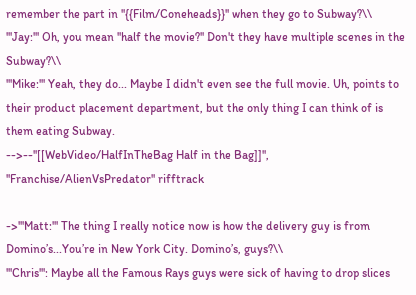remember the part in ''{{Film/Coneheads}}'' when they go to Subway?\\
'''Jay:''' Oh, you mean ''half the movie?'' Don't they have multiple scenes in the Subway?\\
'''Mike:''' Yeah, they do... Maybe I didn't even see the full movie. Uh, points to their product placement department, but the only thing I can think of is them eating Subway.
-->--''[[WebVideo/HalfInTheBag Half in the Bag]]'', ''Franchise/AlienVsPredator'' rifftrack

->'''Matt:''' The thing I really notice now is how the delivery guy is from Domino’s...You’re in New York City. Domino’s, guys?\\
'''Chris''': Maybe all the Famous Rays guys were sick of having to drop slices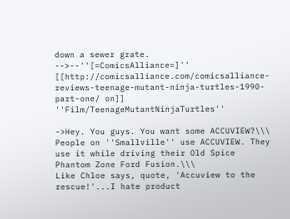down a sewer grate.
-->--''[=ComicsAlliance=]'' [[http://comicsalliance.com/comicsalliance-reviews-teenage-mutant-ninja-turtles-1990-part-one/ on]] ''Film/TeenageMutantNinjaTurtles''

->Hey. You guys. You want some ACCUVIEW?\\\
People on ''Smallville'' use ACCUVIEW. They use it while driving their Old Spice Phantom Zone Ford Fusion.\\\
Like Chloe says, quote, 'Accuview to the rescue!'...I hate product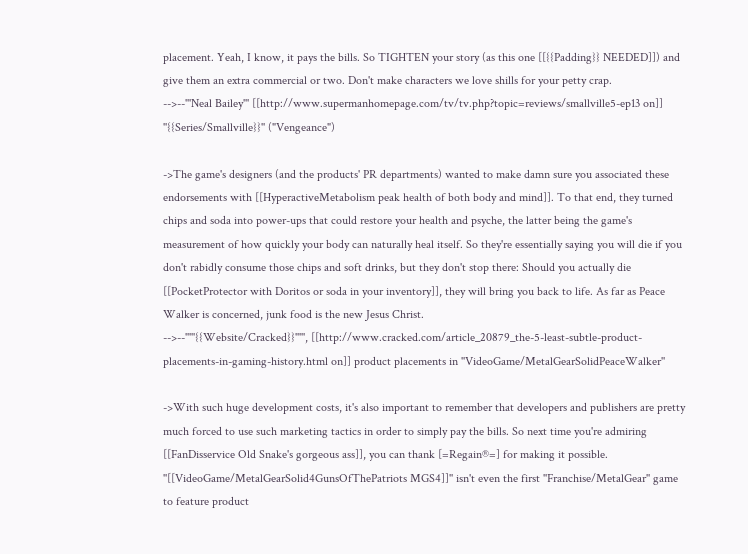placement. Yeah, I know, it pays the bills. So TIGHTEN your story (as this one [[{{Padding}} NEEDED]]) and give them an extra commercial or two. Don't make characters we love shills for your petty crap.
-->--'''Neal Bailey''' [[http://www.supermanhomepage.com/tv/tv.php?topic=reviews/smallville5-ep13 on]] ''{{Series/Smallville}}'' ("Vengeance")

->The game's designers (and the products' PR departments) wanted to make damn sure you associated these endorsements with [[HyperactiveMetabolism peak health of both body and mind]]. To that end, they turned chips and soda into power-ups that could restore your health and psyche, the latter being the game's measurement of how quickly your body can naturally heal itself. So they're essentially saying you will die if you don't rabidly consume those chips and soft drinks, but they don't stop there: Should you actually die [[PocketProtector with Doritos or soda in your inventory]], they will bring you back to life. As far as Peace Walker is concerned, junk food is the new Jesus Christ.
-->--'''''{{Website/Cracked}}''''', [[http://www.cracked.com/article_20879_the-5-least-subtle-product-placements-in-gaming-history.html on]] product placements in ''VideoGame/MetalGearSolidPeaceWalker''

->With such huge development costs, it's also important to remember that developers and publishers are pretty much forced to use such marketing tactics in order to simply pay the bills. So next time you're admiring [[FanDisservice Old Snake's gorgeous ass]], you can thank [=Regain®=] for making it possible. ''[[VideoGame/MetalGearSolid4GunsOfThePatriots MGS4]]'' isn't even the first ''Franchise/MetalGear'' game to feature product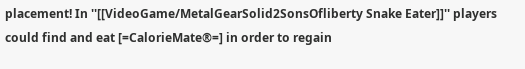placement! In ''[[VideoGame/MetalGearSolid2SonsOfliberty Snake Eater]]'' players could find and eat [=CalorieMate®=] in order to regain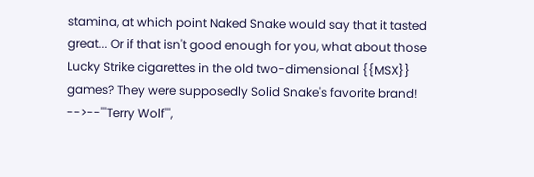stamina, at which point Naked Snake would say that it tasted great... Or if that isn't good enough for you, what about those Lucky Strike cigarettes in the old two-dimensional {{MSX}} games? They were supposedly Solid Snake's favorite brand!
-->--'''Terry Wolf''',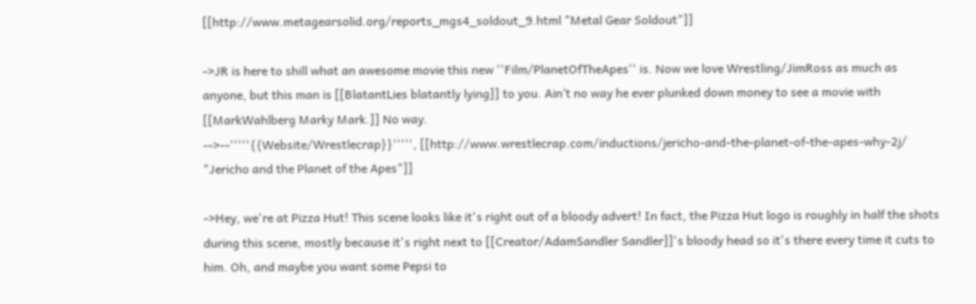[[http://www.metagearsolid.org/reports_mgs4_soldout_9.html "Metal Gear Soldout"]]

->JR is here to shill what an awesome movie this new ''Film/PlanetOfTheApes'' is. Now we love Wrestling/JimRoss as much as anyone, but this man is [[BlatantLies blatantly lying]] to you. Ain’t no way he ever plunked down money to see a movie with [[MarkWahlberg Marky Mark.]] No way.
-->--'''''{{Website/Wrestlecrap}}''''', [[http://www.wrestlecrap.com/inductions/jericho-and-the-planet-of-the-apes-why-2j/ "Jericho and the Planet of the Apes"]]

->Hey, we're at Pizza Hut! This scene looks like it's right out of a bloody advert! In fact, the Pizza Hut logo is roughly in half the shots during this scene, mostly because it's right next to [[Creator/AdamSandler Sandler]]'s bloody head so it's there every time it cuts to him. Oh, and maybe you want some Pepsi to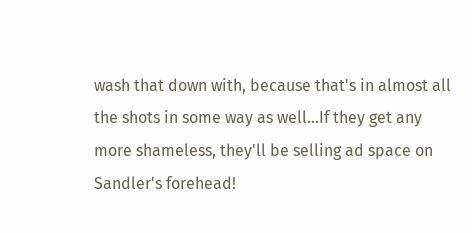wash that down with, because that's in almost all the shots in some way as well...If they get any more shameless, they'll be selling ad space on Sandler's forehead!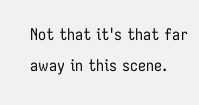Not that it's that far away in this scene.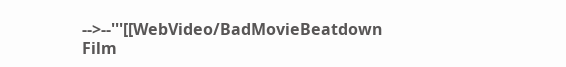-->--'''[[WebVideo/BadMovieBeatdown Film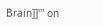Brain]]''' on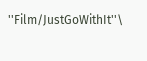''Film/JustGoWithIt''\